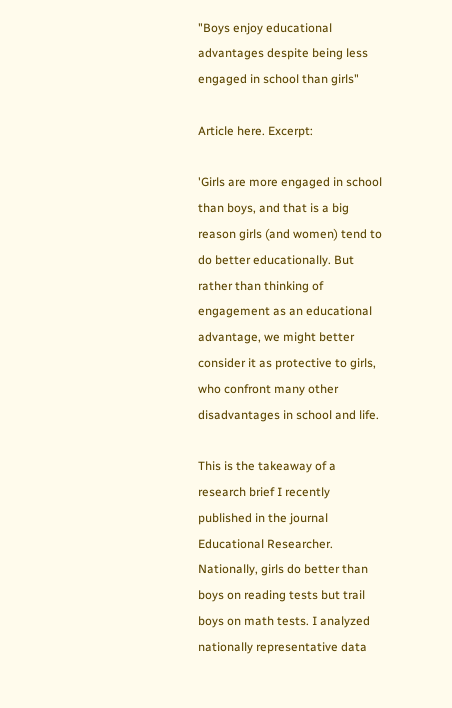"Boys enjoy educational advantages despite being less engaged in school than girls"

Article here. Excerpt:

'Girls are more engaged in school than boys, and that is a big reason girls (and women) tend to do better educationally. But rather than thinking of engagement as an educational advantage, we might better consider it as protective to girls, who confront many other disadvantages in school and life.

This is the takeaway of a research brief I recently published in the journal Educational Researcher. Nationally, girls do better than boys on reading tests but trail boys on math tests. I analyzed nationally representative data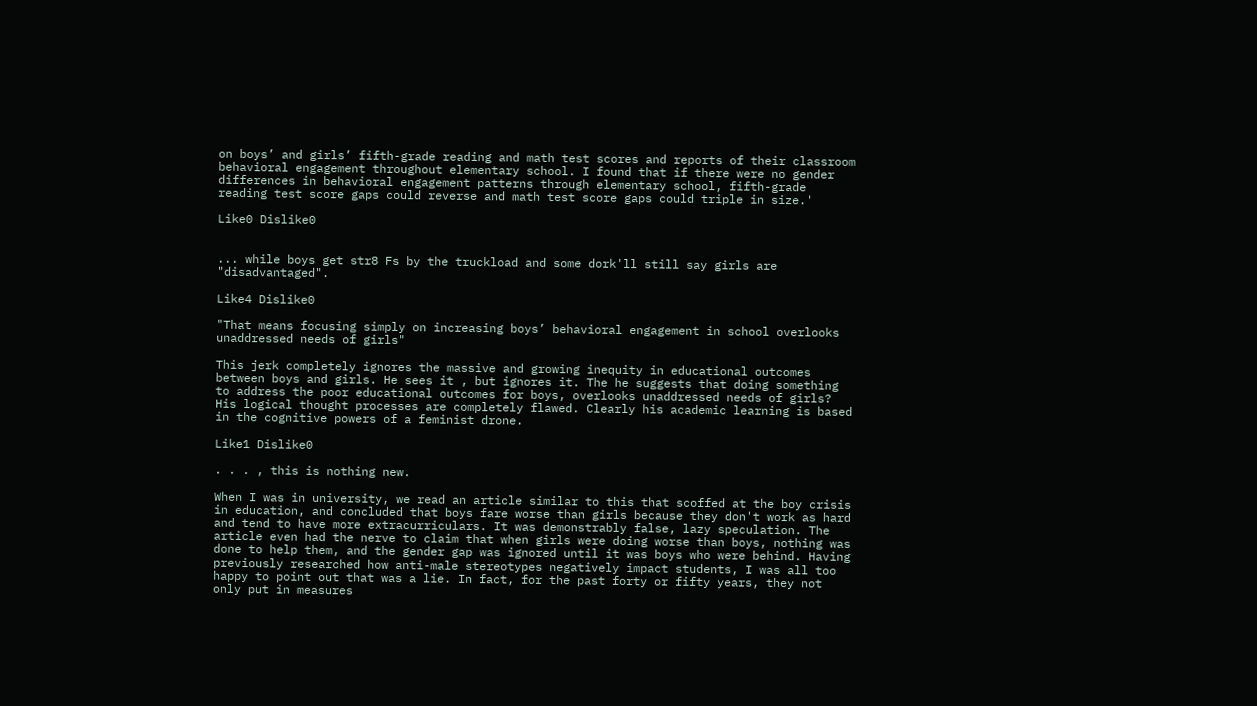on boys’ and girls’ fifth-grade reading and math test scores and reports of their classroom behavioral engagement throughout elementary school. I found that if there were no gender differences in behavioral engagement patterns through elementary school, fifth-grade reading test score gaps could reverse and math test score gaps could triple in size.'

Like0 Dislike0


... while boys get str8 Fs by the truckload and some dork'll still say girls are "disadvantaged".

Like4 Dislike0

"That means focusing simply on increasing boys’ behavioral engagement in school overlooks unaddressed needs of girls"

This jerk completely ignores the massive and growing inequity in educational outcomes between boys and girls. He sees it , but ignores it. The he suggests that doing something to address the poor educational outcomes for boys, overlooks unaddressed needs of girls? His logical thought processes are completely flawed. Clearly his academic learning is based in the cognitive powers of a feminist drone.

Like1 Dislike0

. . . , this is nothing new.

When I was in university, we read an article similar to this that scoffed at the boy crisis in education, and concluded that boys fare worse than girls because they don't work as hard and tend to have more extracurriculars. It was demonstrably false, lazy speculation. The article even had the nerve to claim that when girls were doing worse than boys, nothing was done to help them, and the gender gap was ignored until it was boys who were behind. Having previously researched how anti-male stereotypes negatively impact students, I was all too happy to point out that was a lie. In fact, for the past forty or fifty years, they not only put in measures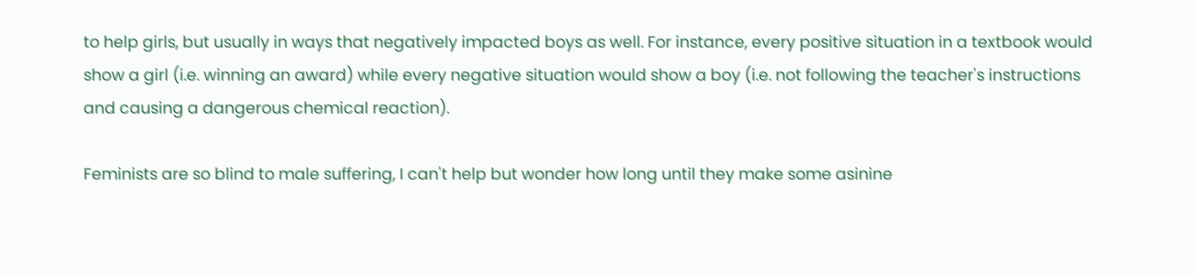to help girls, but usually in ways that negatively impacted boys as well. For instance, every positive situation in a textbook would show a girl (i.e. winning an award) while every negative situation would show a boy (i.e. not following the teacher's instructions and causing a dangerous chemical reaction).

Feminists are so blind to male suffering, I can't help but wonder how long until they make some asinine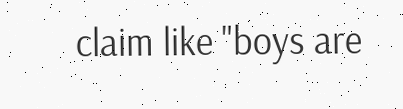claim like "boys are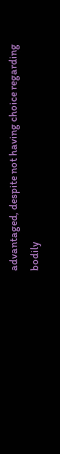advantaged, despite not having choice regarding bodily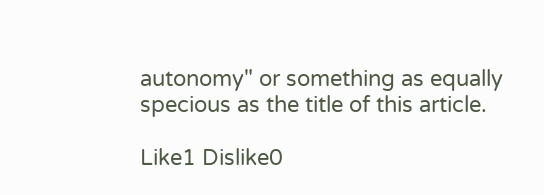autonomy" or something as equally specious as the title of this article.

Like1 Dislike0